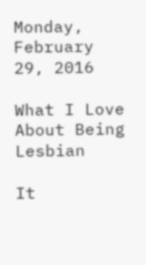Monday, February 29, 2016

What I Love About Being Lesbian

It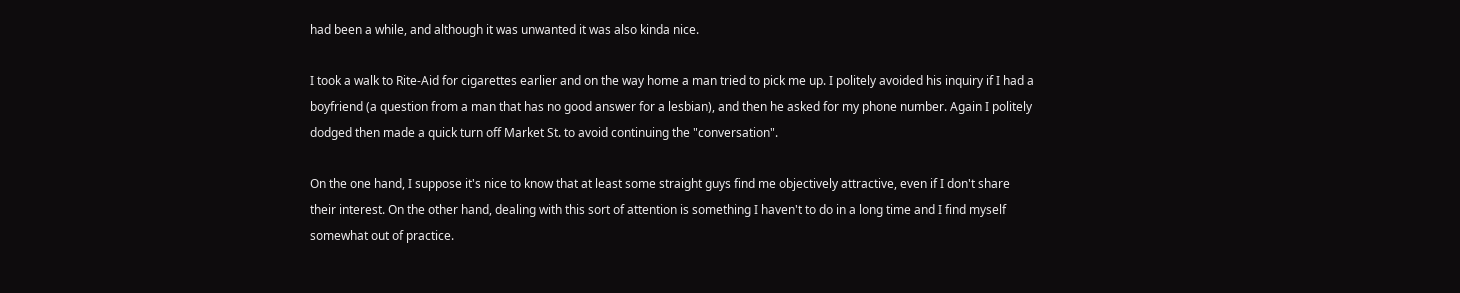had been a while, and although it was unwanted it was also kinda nice.

I took a walk to Rite-Aid for cigarettes earlier and on the way home a man tried to pick me up. I politely avoided his inquiry if I had a boyfriend (a question from a man that has no good answer for a lesbian), and then he asked for my phone number. Again I politely dodged then made a quick turn off Market St. to avoid continuing the "conversation".

On the one hand, I suppose it's nice to know that at least some straight guys find me objectively attractive, even if I don't share their interest. On the other hand, dealing with this sort of attention is something I haven't to do in a long time and I find myself somewhat out of practice.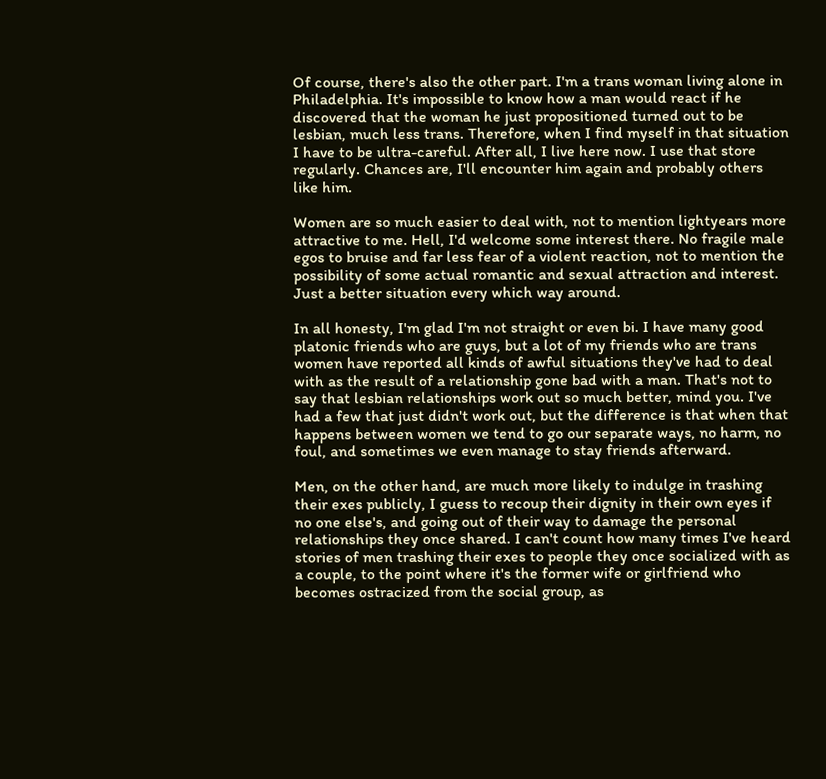Of course, there's also the other part. I'm a trans woman living alone in Philadelphia. It's impossible to know how a man would react if he discovered that the woman he just propositioned turned out to be lesbian, much less trans. Therefore, when I find myself in that situation I have to be ultra-careful. After all, I live here now. I use that store regularly. Chances are, I'll encounter him again and probably others like him.

Women are so much easier to deal with, not to mention lightyears more attractive to me. Hell, I'd welcome some interest there. No fragile male egos to bruise and far less fear of a violent reaction, not to mention the possibility of some actual romantic and sexual attraction and interest. Just a better situation every which way around.

In all honesty, I'm glad I'm not straight or even bi. I have many good platonic friends who are guys, but a lot of my friends who are trans women have reported all kinds of awful situations they've had to deal with as the result of a relationship gone bad with a man. That's not to say that lesbian relationships work out so much better, mind you. I've had a few that just didn't work out, but the difference is that when that happens between women we tend to go our separate ways, no harm, no foul, and sometimes we even manage to stay friends afterward.

Men, on the other hand, are much more likely to indulge in trashing their exes publicly, I guess to recoup their dignity in their own eyes if no one else's, and going out of their way to damage the personal relationships they once shared. I can't count how many times I've heard stories of men trashing their exes to people they once socialized with as a couple, to the point where it's the former wife or girlfriend who becomes ostracized from the social group, as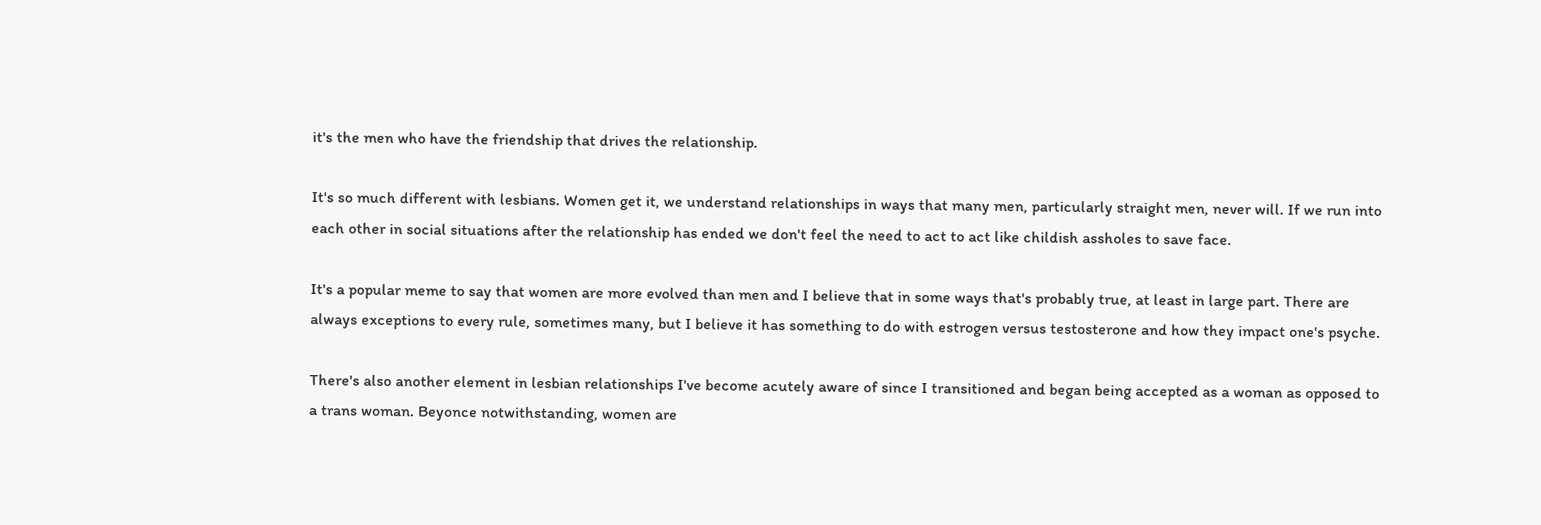it's the men who have the friendship that drives the relationship.

It's so much different with lesbians. Women get it, we understand relationships in ways that many men, particularly straight men, never will. If we run into each other in social situations after the relationship has ended we don't feel the need to act to act like childish assholes to save face.

It's a popular meme to say that women are more evolved than men and I believe that in some ways that's probably true, at least in large part. There are always exceptions to every rule, sometimes many, but I believe it has something to do with estrogen versus testosterone and how they impact one's psyche.

There's also another element in lesbian relationships I've become acutely aware of since I transitioned and began being accepted as a woman as opposed to a trans woman. Beyonce notwithstanding, women are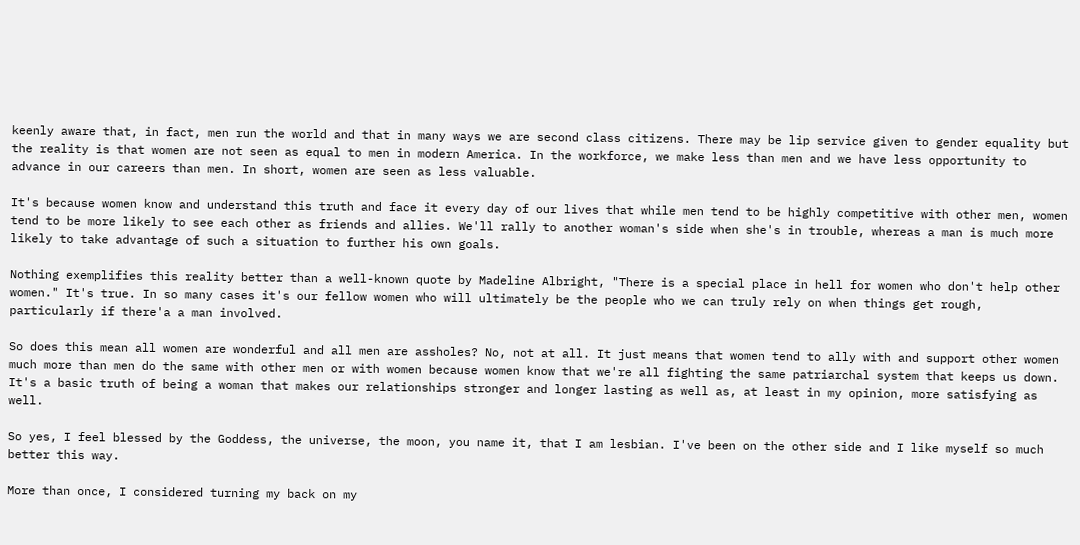keenly aware that, in fact, men run the world and that in many ways we are second class citizens. There may be lip service given to gender equality but the reality is that women are not seen as equal to men in modern America. In the workforce, we make less than men and we have less opportunity to advance in our careers than men. In short, women are seen as less valuable.

It's because women know and understand this truth and face it every day of our lives that while men tend to be highly competitive with other men, women tend to be more likely to see each other as friends and allies. We'll rally to another woman's side when she's in trouble, whereas a man is much more likely to take advantage of such a situation to further his own goals.

Nothing exemplifies this reality better than a well-known quote by Madeline Albright, "There is a special place in hell for women who don't help other women." It's true. In so many cases it's our fellow women who will ultimately be the people who we can truly rely on when things get rough, particularly if there'a a man involved.

So does this mean all women are wonderful and all men are assholes? No, not at all. It just means that women tend to ally with and support other women much more than men do the same with other men or with women because women know that we're all fighting the same patriarchal system that keeps us down. It's a basic truth of being a woman that makes our relationships stronger and longer lasting as well as, at least in my opinion, more satisfying as well.

So yes, I feel blessed by the Goddess, the universe, the moon, you name it, that I am lesbian. I've been on the other side and I like myself so much better this way.

More than once, I considered turning my back on my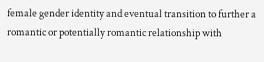female gender identity and eventual transition to further a romantic or potentially romantic relationship with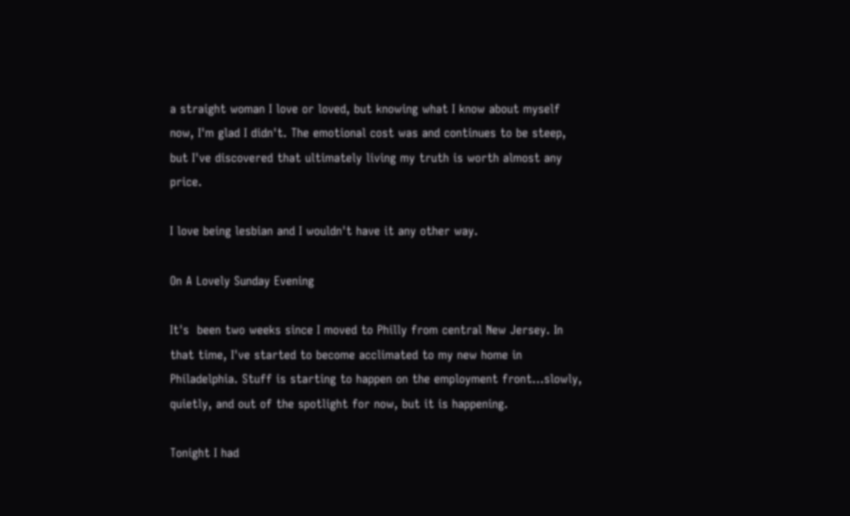a straight woman I love or loved, but knowing what I know about myself now, I'm glad I didn't. The emotional cost was and continues to be steep, but I've discovered that ultimately living my truth is worth almost any price.

I love being lesbian and I wouldn't have it any other way.

On A Lovely Sunday Evening

It's  been two weeks since I moved to Philly from central New Jersey. In that time, I've started to become acclimated to my new home in Philadelphia. Stuff is starting to happen on the employment front...slowly, quietly, and out of the spotlight for now, but it is happening.

Tonight I had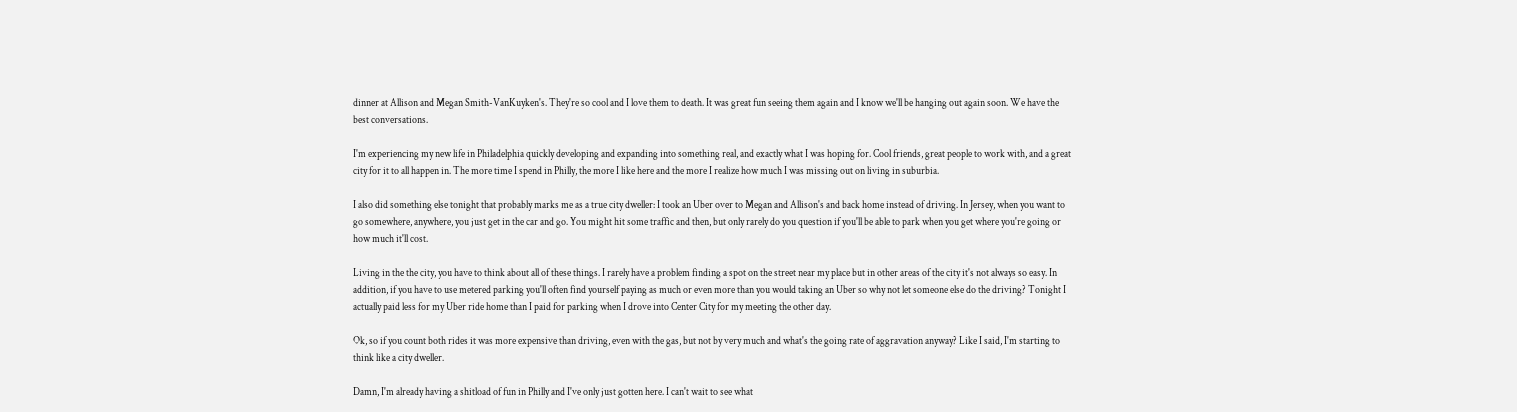dinner at Allison and Megan Smith-VanKuyken's. They're so cool and I love them to death. It was great fun seeing them again and I know we'll be hanging out again soon. We have the best conversations.

I'm experiencing my new life in Philadelphia quickly developing and expanding into something real, and exactly what I was hoping for. Cool friends, great people to work with, and a great city for it to all happen in. The more time I spend in Philly, the more I like here and the more I realize how much I was missing out on living in suburbia.

I also did something else tonight that probably marks me as a true city dweller: I took an Uber over to Megan and Allison's and back home instead of driving. In Jersey, when you want to go somewhere, anywhere, you just get in the car and go. You might hit some traffic and then, but only rarely do you question if you'll be able to park when you get where you're going or how much it'll cost.

Living in the the city, you have to think about all of these things. I rarely have a problem finding a spot on the street near my place but in other areas of the city it's not always so easy. In addition, if you have to use metered parking you'll often find yourself paying as much or even more than you would taking an Uber so why not let someone else do the driving? Tonight I actually paid less for my Uber ride home than I paid for parking when I drove into Center City for my meeting the other day.

Ok, so if you count both rides it was more expensive than driving, even with the gas, but not by very much and what's the going rate of aggravation anyway? Like I said, I'm starting to think like a city dweller.

Damn, I'm already having a shitload of fun in Philly and I've only just gotten here. I can't wait to see what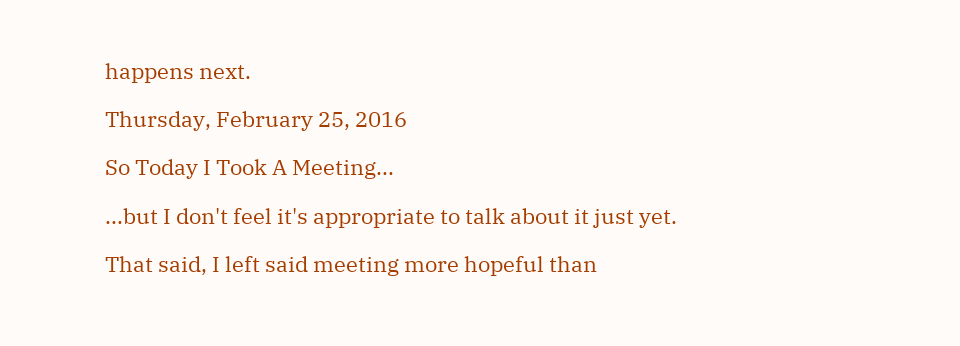happens next.

Thursday, February 25, 2016

So Today I Took A Meeting...

...but I don't feel it's appropriate to talk about it just yet.

That said, I left said meeting more hopeful than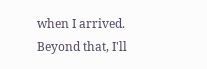when I arrived. Beyond that, I'll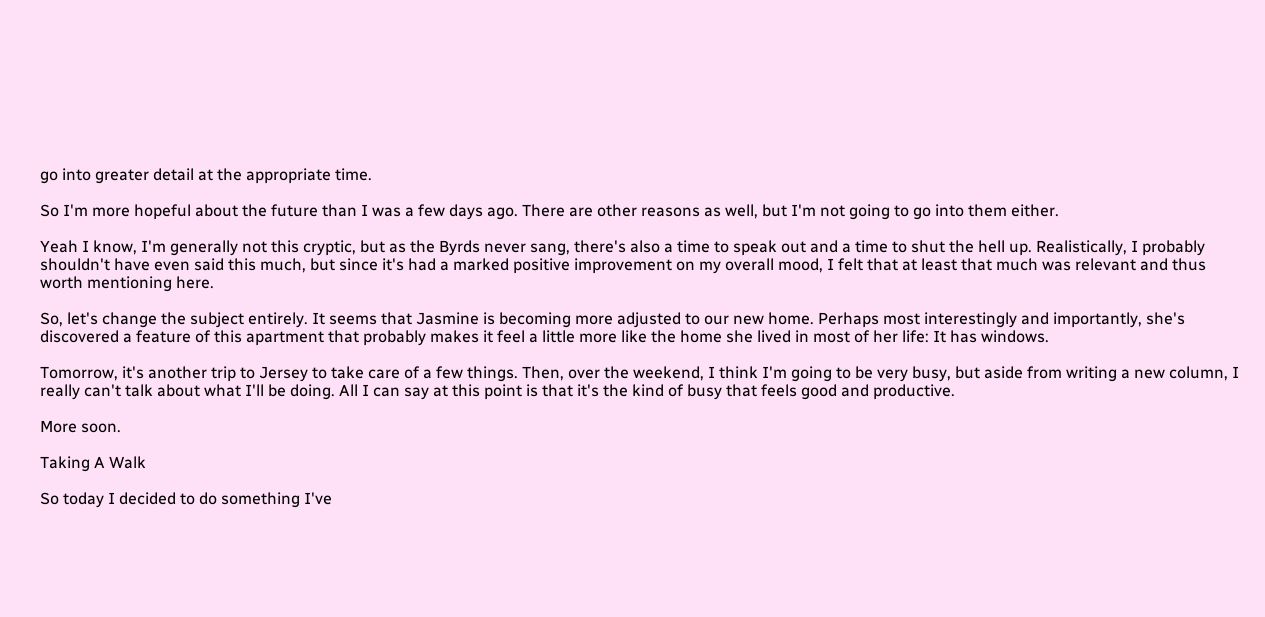go into greater detail at the appropriate time.

So I'm more hopeful about the future than I was a few days ago. There are other reasons as well, but I'm not going to go into them either.

Yeah I know, I'm generally not this cryptic, but as the Byrds never sang, there's also a time to speak out and a time to shut the hell up. Realistically, I probably shouldn't have even said this much, but since it's had a marked positive improvement on my overall mood, I felt that at least that much was relevant and thus worth mentioning here.

So, let's change the subject entirely. It seems that Jasmine is becoming more adjusted to our new home. Perhaps most interestingly and importantly, she's discovered a feature of this apartment that probably makes it feel a little more like the home she lived in most of her life: It has windows.

Tomorrow, it's another trip to Jersey to take care of a few things. Then, over the weekend, I think I'm going to be very busy, but aside from writing a new column, I really can't talk about what I'll be doing. All I can say at this point is that it's the kind of busy that feels good and productive.

More soon.

Taking A Walk

So today I decided to do something I've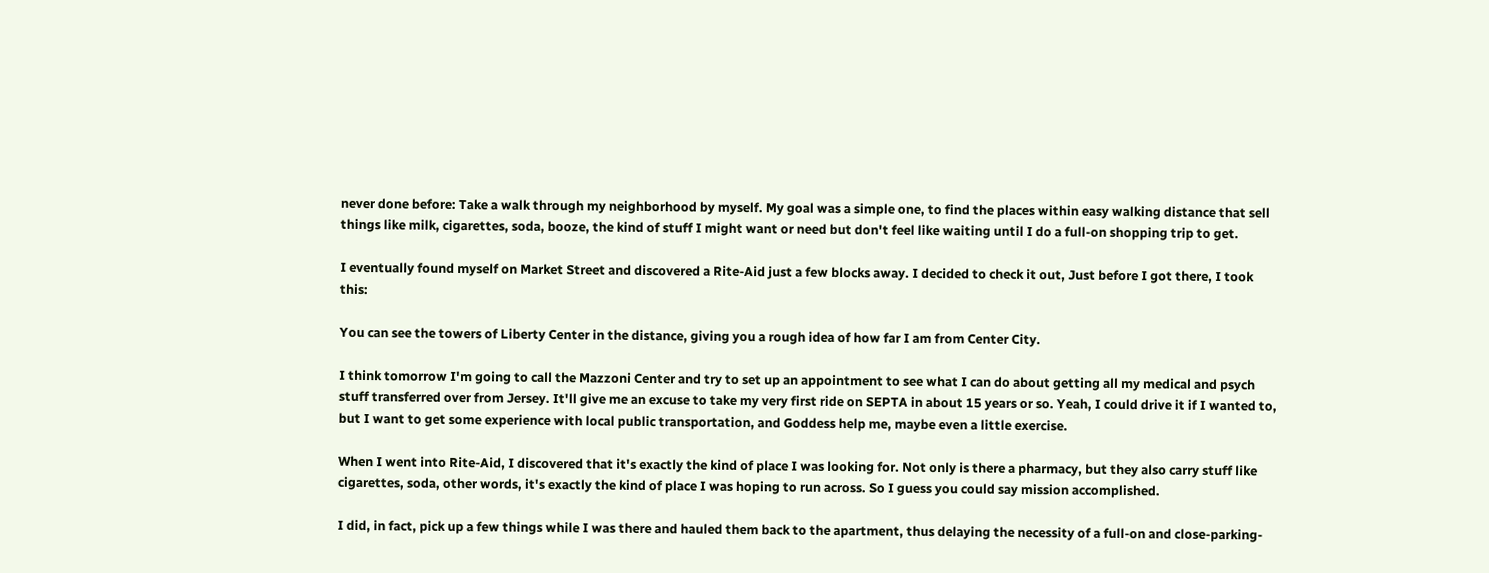never done before: Take a walk through my neighborhood by myself. My goal was a simple one, to find the places within easy walking distance that sell things like milk, cigarettes, soda, booze, the kind of stuff I might want or need but don't feel like waiting until I do a full-on shopping trip to get.

I eventually found myself on Market Street and discovered a Rite-Aid just a few blocks away. I decided to check it out, Just before I got there, I took this:

You can see the towers of Liberty Center in the distance, giving you a rough idea of how far I am from Center City.

I think tomorrow I'm going to call the Mazzoni Center and try to set up an appointment to see what I can do about getting all my medical and psych stuff transferred over from Jersey. It'll give me an excuse to take my very first ride on SEPTA in about 15 years or so. Yeah, I could drive it if I wanted to, but I want to get some experience with local public transportation, and Goddess help me, maybe even a little exercise.

When I went into Rite-Aid, I discovered that it's exactly the kind of place I was looking for. Not only is there a pharmacy, but they also carry stuff like cigarettes, soda, other words, it's exactly the kind of place I was hoping to run across. So I guess you could say mission accomplished.

I did, in fact, pick up a few things while I was there and hauled them back to the apartment, thus delaying the necessity of a full-on and close-parking-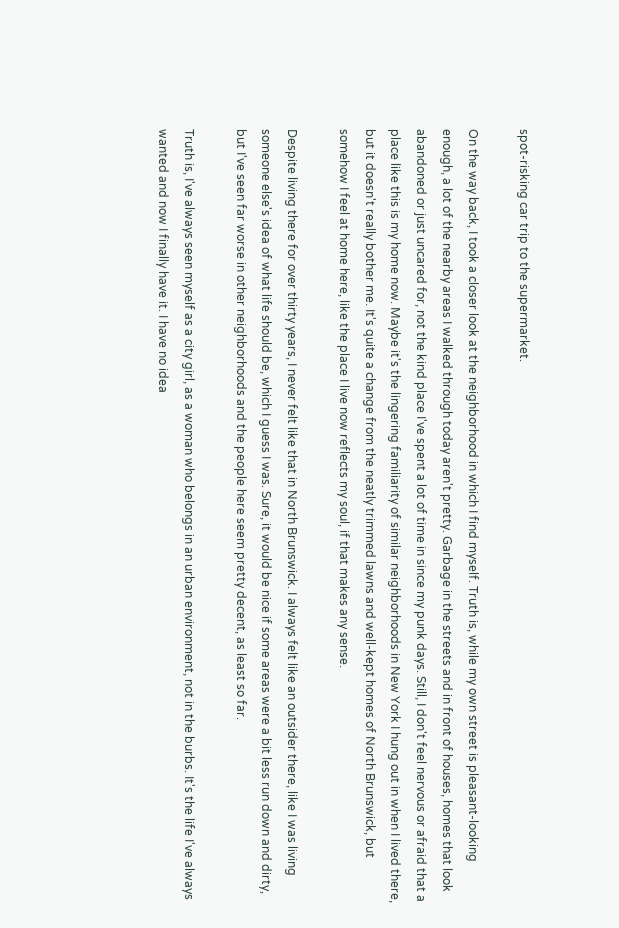spot-risking car trip to the supermarket.

On the way back, I took a closer look at the neighborhood in which I find myself. Truth is, while my own street is pleasant-looking enough, a lot of the nearby areas I walked through today aren't pretty. Garbage in the streets and in front of houses, homes that look abandoned or just uncared for, not the kind place I've spent a lot of time in since my punk days. Still, I don't feel nervous or afraid that a place like this is my home now. Maybe it's the lingering familiarity of similar neighborhoods in New York I hung out in when I lived there, but it doesn't really bother me. It's quite a change from the neatly trimmed lawns and well-kept homes of North Brunswick, but somehow I feel at home here, like the place I live now reflects my soul, if that makes any sense.

Despite living there for over thirty years, I never felt like that in North Brunswick. I always felt like an outsider there, like I was living someone else's idea of what life should be, which I guess I was. Sure, it would be nice if some areas were a bit less run down and dirty, but I've seen far worse in other neighborhoods and the people here seem pretty decent, as least so far.

Truth is, I've always seen myself as a city girl, as a woman who belongs in an urban environment, not in the burbs. It's the life I've always wanted and now I finally have it. I have no idea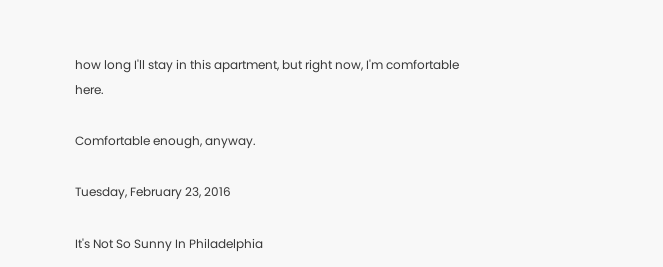how long I'll stay in this apartment, but right now, I'm comfortable here.

Comfortable enough, anyway.

Tuesday, February 23, 2016

It's Not So Sunny In Philadelphia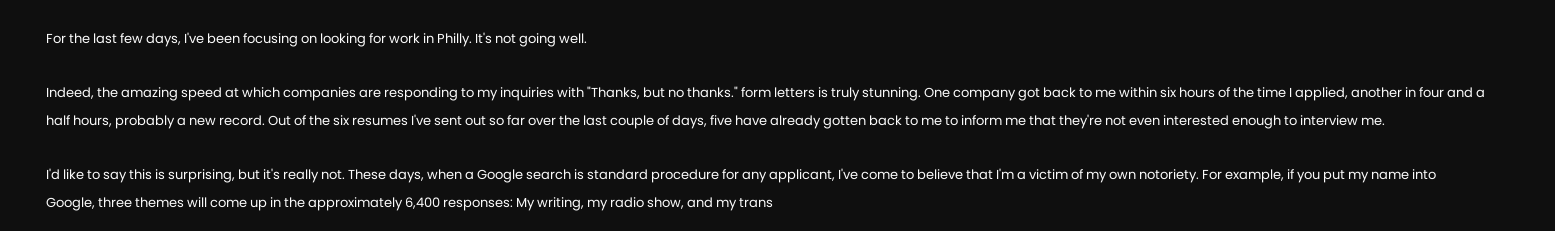For the last few days, I've been focusing on looking for work in Philly. It's not going well.

Indeed, the amazing speed at which companies are responding to my inquiries with "Thanks, but no thanks." form letters is truly stunning. One company got back to me within six hours of the time I applied, another in four and a half hours, probably a new record. Out of the six resumes I've sent out so far over the last couple of days, five have already gotten back to me to inform me that they're not even interested enough to interview me.

I'd like to say this is surprising, but it's really not. These days, when a Google search is standard procedure for any applicant, I've come to believe that I'm a victim of my own notoriety. For example, if you put my name into Google, three themes will come up in the approximately 6,400 responses: My writing, my radio show, and my trans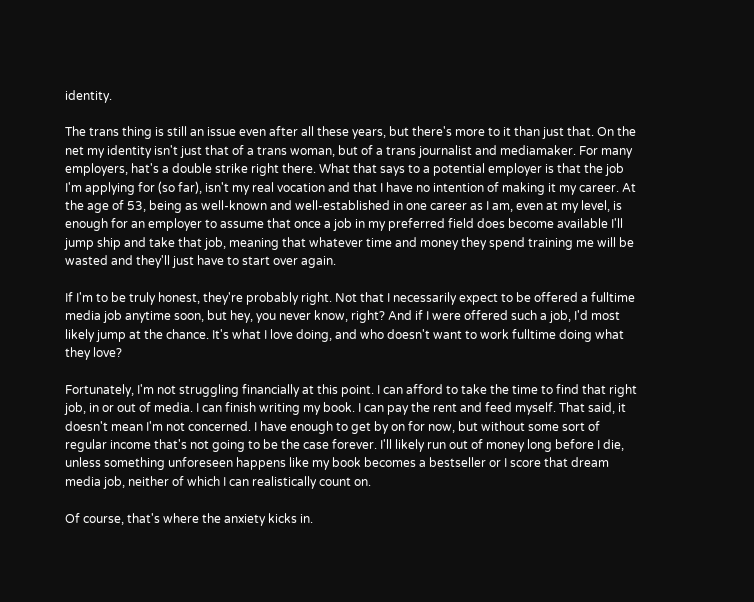identity.

The trans thing is still an issue even after all these years, but there's more to it than just that. On the net my identity isn't just that of a trans woman, but of a trans journalist and mediamaker. For many employers, hat's a double strike right there. What that says to a potential employer is that the job I'm applying for (so far), isn't my real vocation and that I have no intention of making it my career. At the age of 53, being as well-known and well-established in one career as I am, even at my level, is enough for an employer to assume that once a job in my preferred field does become available I'll jump ship and take that job, meaning that whatever time and money they spend training me will be wasted and they'll just have to start over again.

If I'm to be truly honest, they're probably right. Not that I necessarily expect to be offered a fulltime media job anytime soon, but hey, you never know, right? And if I were offered such a job, I'd most likely jump at the chance. It's what I love doing, and who doesn't want to work fulltime doing what they love?

Fortunately, I'm not struggling financially at this point. I can afford to take the time to find that right job, in or out of media. I can finish writing my book. I can pay the rent and feed myself. That said, it doesn't mean I'm not concerned. I have enough to get by on for now, but without some sort of regular income that's not going to be the case forever. I'll likely run out of money long before I die, unless something unforeseen happens like my book becomes a bestseller or I score that dream media job, neither of which I can realistically count on.

Of course, that's where the anxiety kicks in.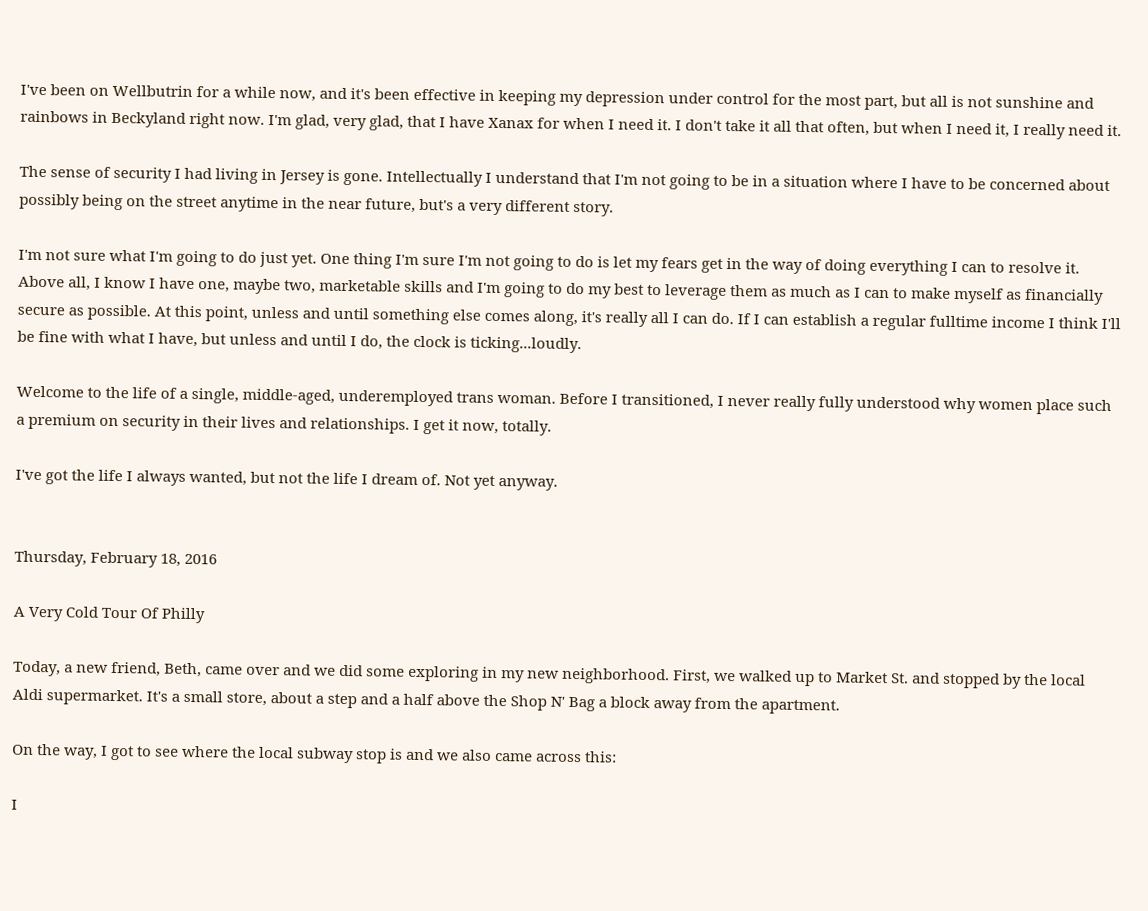I've been on Wellbutrin for a while now, and it's been effective in keeping my depression under control for the most part, but all is not sunshine and rainbows in Beckyland right now. I'm glad, very glad, that I have Xanax for when I need it. I don't take it all that often, but when I need it, I really need it.

The sense of security I had living in Jersey is gone. Intellectually I understand that I'm not going to be in a situation where I have to be concerned about possibly being on the street anytime in the near future, but's a very different story.

I'm not sure what I'm going to do just yet. One thing I'm sure I'm not going to do is let my fears get in the way of doing everything I can to resolve it. Above all, I know I have one, maybe two, marketable skills and I'm going to do my best to leverage them as much as I can to make myself as financially secure as possible. At this point, unless and until something else comes along, it's really all I can do. If I can establish a regular fulltime income I think I'll be fine with what I have, but unless and until I do, the clock is ticking...loudly.

Welcome to the life of a single, middle-aged, underemployed trans woman. Before I transitioned, I never really fully understood why women place such a premium on security in their lives and relationships. I get it now, totally.

I've got the life I always wanted, but not the life I dream of. Not yet anyway.


Thursday, February 18, 2016

A Very Cold Tour Of Philly

Today, a new friend, Beth, came over and we did some exploring in my new neighborhood. First, we walked up to Market St. and stopped by the local Aldi supermarket. It's a small store, about a step and a half above the Shop N' Bag a block away from the apartment.

On the way, I got to see where the local subway stop is and we also came across this:

I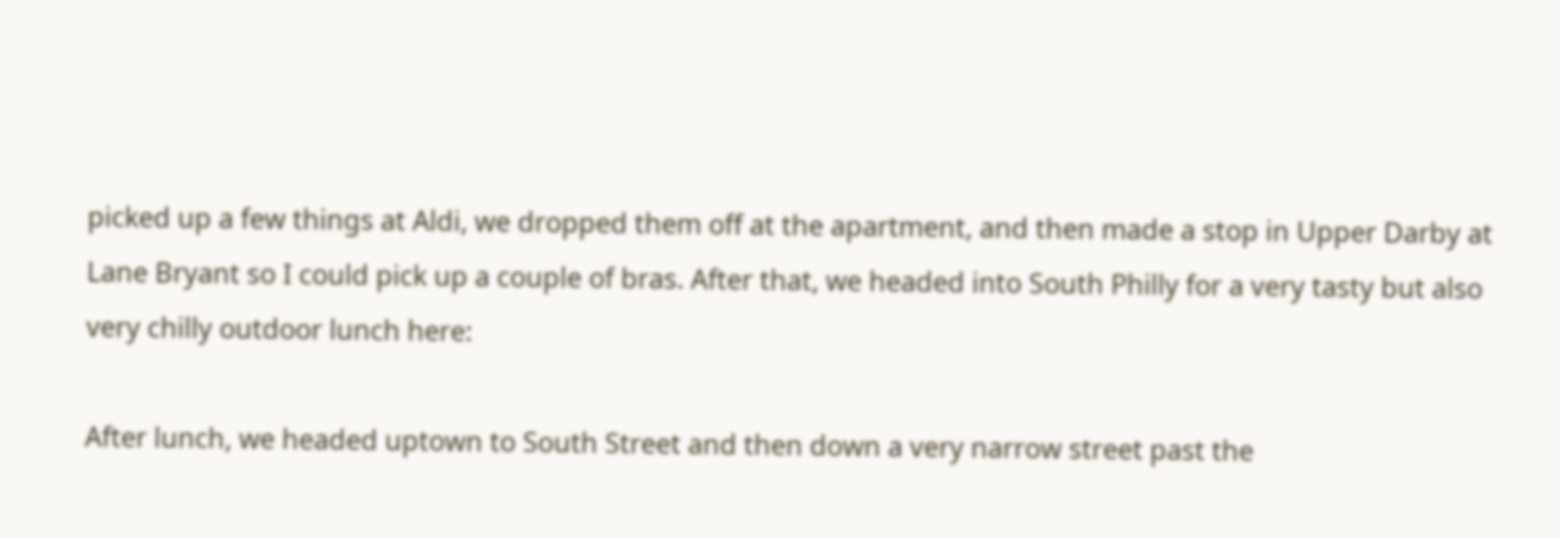picked up a few things at Aldi, we dropped them off at the apartment, and then made a stop in Upper Darby at Lane Bryant so I could pick up a couple of bras. After that, we headed into South Philly for a very tasty but also very chilly outdoor lunch here:

After lunch, we headed uptown to South Street and then down a very narrow street past the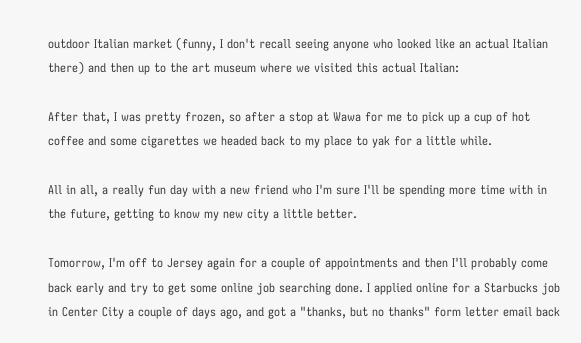outdoor Italian market (funny, I don't recall seeing anyone who looked like an actual Italian there) and then up to the art museum where we visited this actual Italian:

After that, I was pretty frozen, so after a stop at Wawa for me to pick up a cup of hot coffee and some cigarettes we headed back to my place to yak for a little while.

All in all, a really fun day with a new friend who I'm sure I'll be spending more time with in the future, getting to know my new city a little better.

Tomorrow, I'm off to Jersey again for a couple of appointments and then I'll probably come back early and try to get some online job searching done. I applied online for a Starbucks job in Center City a couple of days ago, and got a "thanks, but no thanks" form letter email back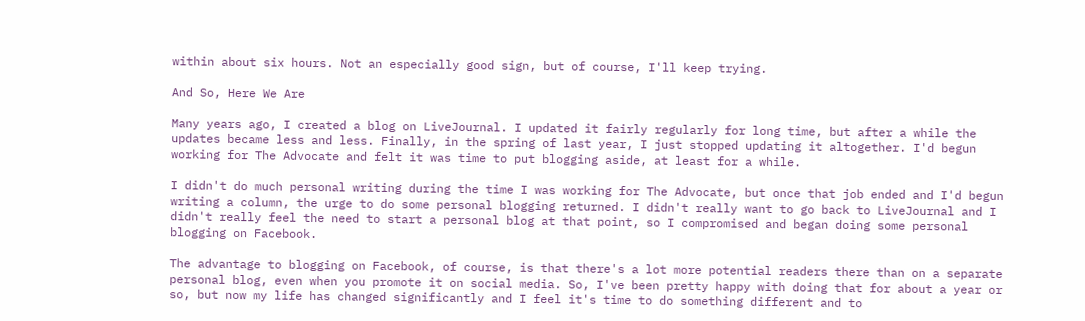within about six hours. Not an especially good sign, but of course, I'll keep trying.

And So, Here We Are

Many years ago, I created a blog on LiveJournal. I updated it fairly regularly for long time, but after a while the updates became less and less. Finally, in the spring of last year, I just stopped updating it altogether. I'd begun working for The Advocate and felt it was time to put blogging aside, at least for a while.

I didn't do much personal writing during the time I was working for The Advocate, but once that job ended and I'd begun writing a column, the urge to do some personal blogging returned. I didn't really want to go back to LiveJournal and I didn't really feel the need to start a personal blog at that point, so I compromised and began doing some personal blogging on Facebook.

The advantage to blogging on Facebook, of course, is that there's a lot more potential readers there than on a separate personal blog, even when you promote it on social media. So, I've been pretty happy with doing that for about a year or so, but now my life has changed significantly and I feel it's time to do something different and to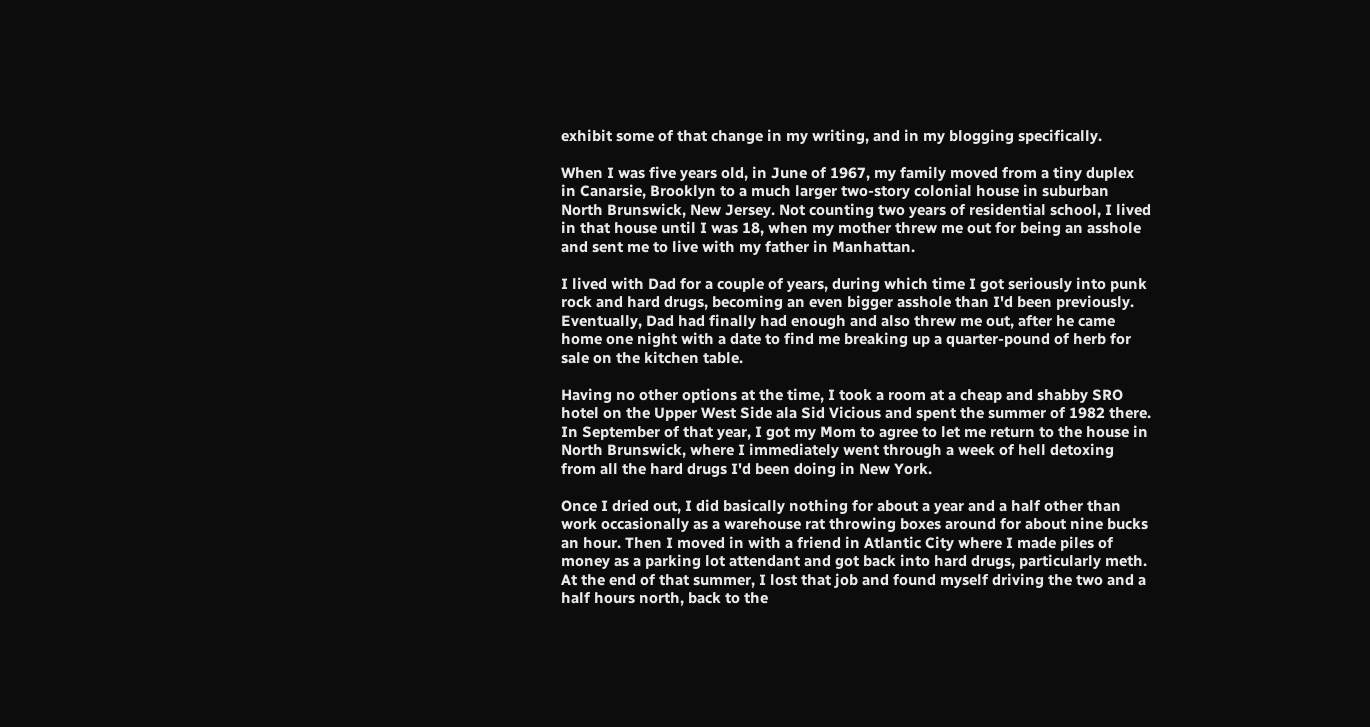exhibit some of that change in my writing, and in my blogging specifically.

When I was five years old, in June of 1967, my family moved from a tiny duplex in Canarsie, Brooklyn to a much larger two-story colonial house in suburban North Brunswick, New Jersey. Not counting two years of residential school, I lived in that house until I was 18, when my mother threw me out for being an asshole and sent me to live with my father in Manhattan.

I lived with Dad for a couple of years, during which time I got seriously into punk rock and hard drugs, becoming an even bigger asshole than I'd been previously. Eventually, Dad had finally had enough and also threw me out, after he came home one night with a date to find me breaking up a quarter-pound of herb for sale on the kitchen table.

Having no other options at the time, I took a room at a cheap and shabby SRO hotel on the Upper West Side ala Sid Vicious and spent the summer of 1982 there. In September of that year, I got my Mom to agree to let me return to the house in North Brunswick, where I immediately went through a week of hell detoxing from all the hard drugs I'd been doing in New York.

Once I dried out, I did basically nothing for about a year and a half other than work occasionally as a warehouse rat throwing boxes around for about nine bucks an hour. Then I moved in with a friend in Atlantic City where I made piles of money as a parking lot attendant and got back into hard drugs, particularly meth. At the end of that summer, I lost that job and found myself driving the two and a half hours north, back to the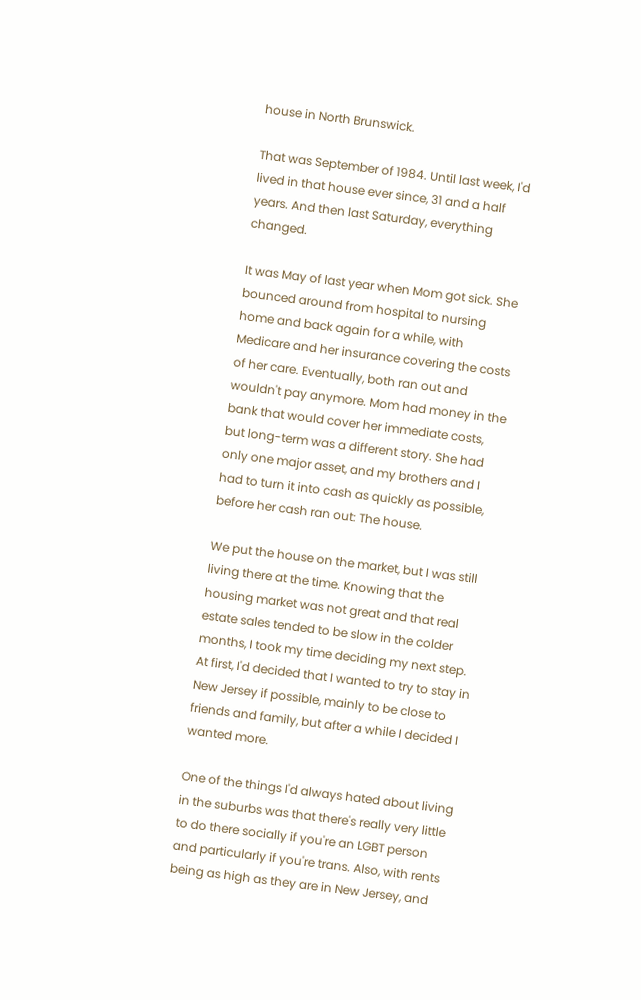house in North Brunswick.

That was September of 1984. Until last week, I'd lived in that house ever since, 31 and a half years. And then last Saturday, everything changed.

It was May of last year when Mom got sick. She bounced around from hospital to nursing home and back again for a while, with Medicare and her insurance covering the costs of her care. Eventually, both ran out and wouldn't pay anymore. Mom had money in the bank that would cover her immediate costs, but long-term was a different story. She had only one major asset, and my brothers and I had to turn it into cash as quickly as possible, before her cash ran out: The house.

We put the house on the market, but I was still living there at the time. Knowing that the housing market was not great and that real estate sales tended to be slow in the colder months, I took my time deciding my next step. At first, I'd decided that I wanted to try to stay in New Jersey if possible, mainly to be close to friends and family, but after a while I decided I wanted more.

One of the things I'd always hated about living in the suburbs was that there's really very little to do there socially if you're an LGBT person and particularly if you're trans. Also, with rents being as high as they are in New Jersey, and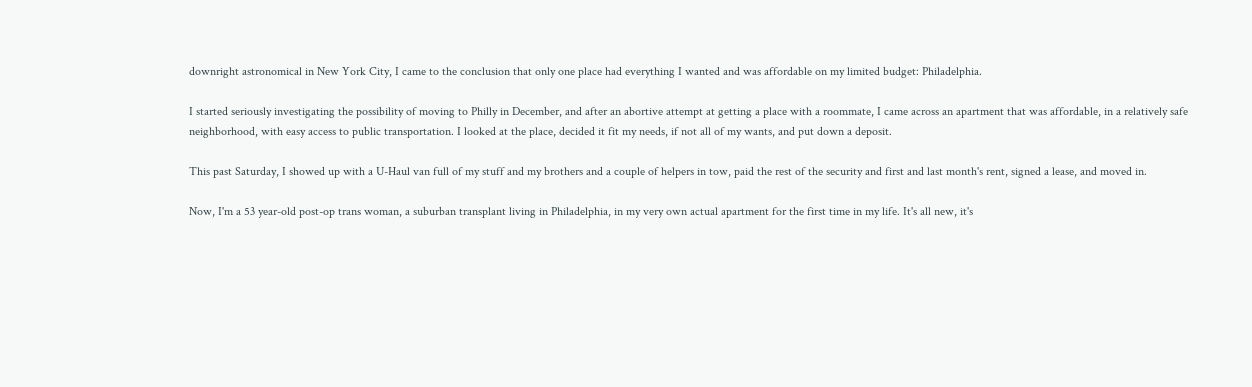downright astronomical in New York City, I came to the conclusion that only one place had everything I wanted and was affordable on my limited budget: Philadelphia.

I started seriously investigating the possibility of moving to Philly in December, and after an abortive attempt at getting a place with a roommate, I came across an apartment that was affordable, in a relatively safe neighborhood, with easy access to public transportation. I looked at the place, decided it fit my needs, if not all of my wants, and put down a deposit.

This past Saturday, I showed up with a U-Haul van full of my stuff and my brothers and a couple of helpers in tow, paid the rest of the security and first and last month's rent, signed a lease, and moved in.

Now, I'm a 53 year-old post-op trans woman, a suburban transplant living in Philadelphia, in my very own actual apartment for the first time in my life. It's all new, it's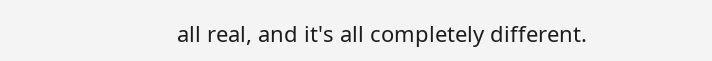all real, and it's all completely different.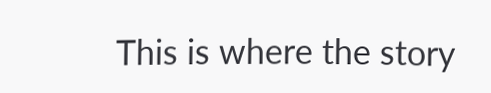This is where the story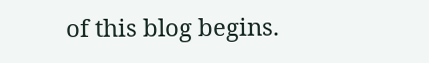of this blog begins.